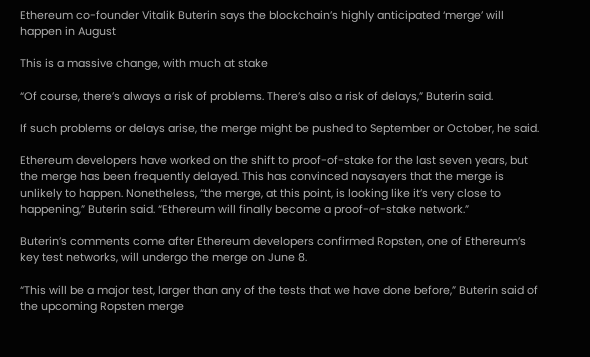Ethereum co-founder Vitalik Buterin says the blockchain’s highly anticipated ‘merge’ will happen in August

This is a massive change, with much at stake

“Of course, there’s always a risk of problems. There’s also a risk of delays,” Buterin said.

If such problems or delays arise, the merge might be pushed to September or October, he said.

Ethereum developers have worked on the shift to proof-of-stake for the last seven years, but the merge has been frequently delayed. This has convinced naysayers that the merge is unlikely to happen. Nonetheless, “the merge, at this point, is looking like it’s very close to happening,” Buterin said. “Ethereum will finally become a proof-of-stake network.”

Buterin’s comments come after Ethereum developers confirmed Ropsten, one of Ethereum’s key test networks, will undergo the merge on June 8.

“This will be a major test, larger than any of the tests that we have done before,” Buterin said of the upcoming Ropsten merge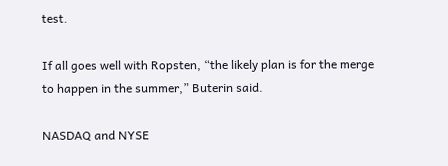test.

If all goes well with Ropsten, “the likely plan is for the merge to happen in the summer,” Buterin said.

NASDAQ and NYSE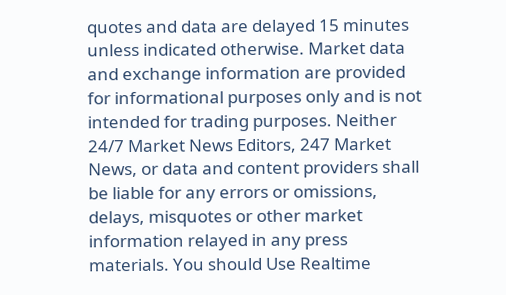quotes and data are delayed 15 minutes unless indicated otherwise. Market data and exchange information are provided for informational purposes only and is not intended for trading purposes. Neither 24/7 Market News Editors, 247 Market News, or data and content providers shall be liable for any errors or omissions, delays, misquotes or other market information relayed in any press materials. You should Use Realtime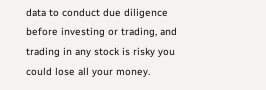data to conduct due diligence before investing or trading, and trading in any stock is risky you could lose all your money.